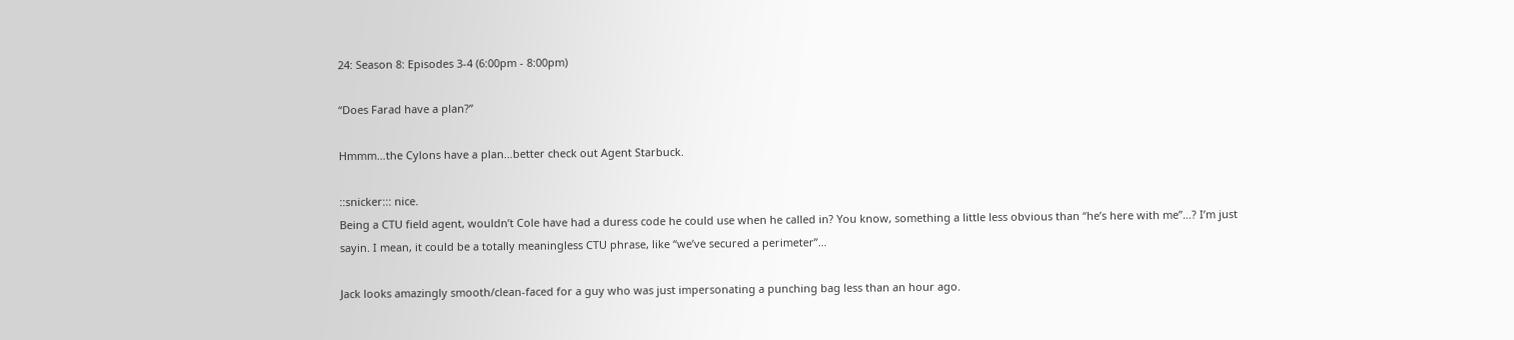24: Season 8: Episodes 3-4 (6:00pm - 8:00pm)

“Does Farad have a plan?”

Hmmm…the Cylons have a plan…better check out Agent Starbuck.

::snicker::: nice.
Being a CTU field agent, wouldn’t Cole have had a duress code he could use when he called in? You know, something a little less obvious than “he’s here with me”…? I’m just sayin. I mean, it could be a totally meaningless CTU phrase, like “we’ve secured a perimeter”…

Jack looks amazingly smooth/clean-faced for a guy who was just impersonating a punching bag less than an hour ago.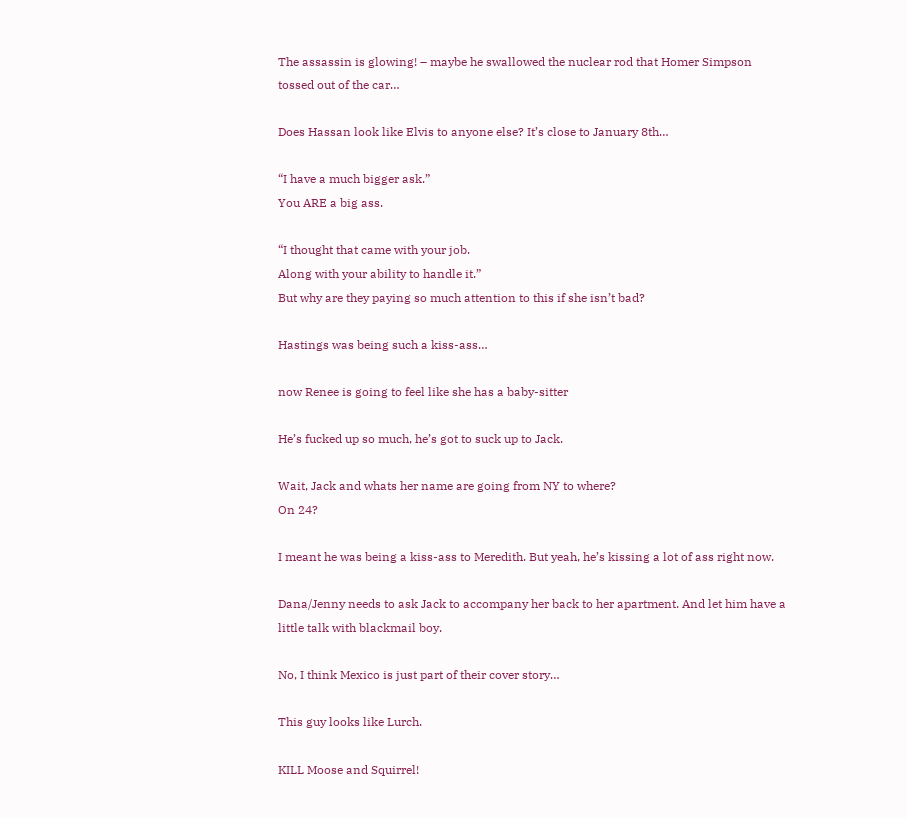The assassin is glowing! – maybe he swallowed the nuclear rod that Homer Simpson tossed out of the car…

Does Hassan look like Elvis to anyone else? It’s close to January 8th…

“I have a much bigger ask.”
You ARE a big ass.

“I thought that came with your job.
Along with your ability to handle it.”
But why are they paying so much attention to this if she isn’t bad?

Hastings was being such a kiss-ass…

now Renee is going to feel like she has a baby-sitter

He’s fucked up so much, he’s got to suck up to Jack.

Wait, Jack and whats her name are going from NY to where?
On 24?

I meant he was being a kiss-ass to Meredith. But yeah, he’s kissing a lot of ass right now.

Dana/Jenny needs to ask Jack to accompany her back to her apartment. And let him have a little talk with blackmail boy.

No, I think Mexico is just part of their cover story…

This guy looks like Lurch.

KILL Moose and Squirrel!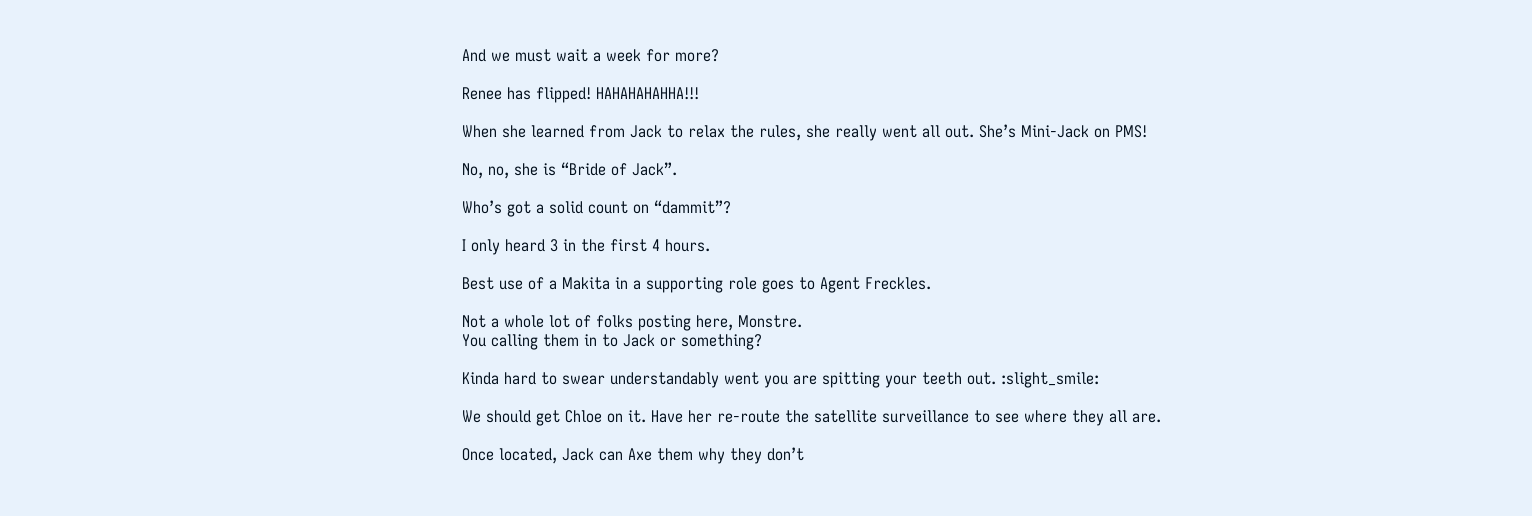And we must wait a week for more?

Renee has flipped! HAHAHAHAHHA!!!

When she learned from Jack to relax the rules, she really went all out. She’s Mini-Jack on PMS!

No, no, she is “Bride of Jack”.

Who’s got a solid count on “dammit”?

I only heard 3 in the first 4 hours.

Best use of a Makita in a supporting role goes to Agent Freckles.

Not a whole lot of folks posting here, Monstre.
You calling them in to Jack or something?

Kinda hard to swear understandably went you are spitting your teeth out. :slight_smile:

We should get Chloe on it. Have her re-route the satellite surveillance to see where they all are.

Once located, Jack can Axe them why they don’t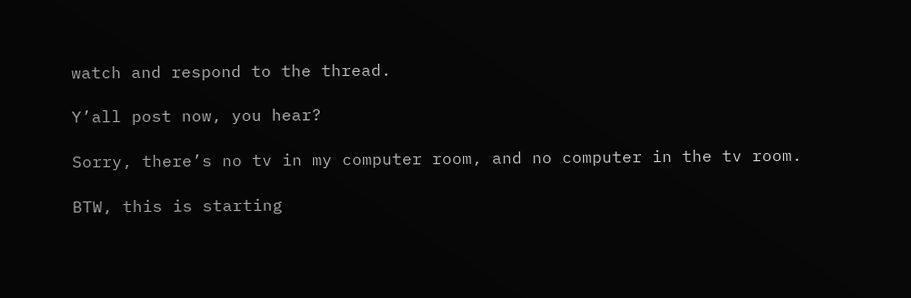watch and respond to the thread.

Y’all post now, you hear?

Sorry, there’s no tv in my computer room, and no computer in the tv room.

BTW, this is starting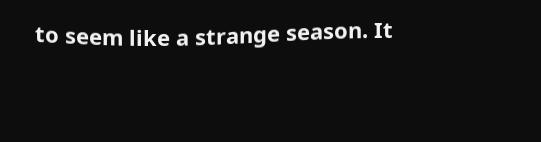to seem like a strange season. It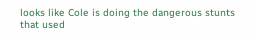looks like Cole is doing the dangerous stunts that used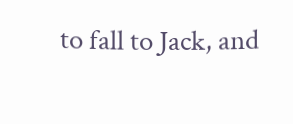to fall to Jack, and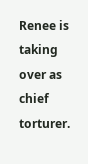Renee is taking over as chief torturer.